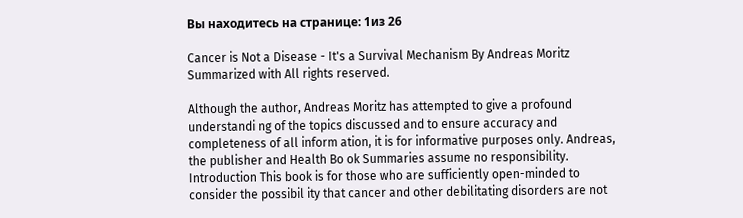Вы находитесь на странице: 1из 26

Cancer is Not a Disease - It's a Survival Mechanism By Andreas Moritz Summarized with All rights reserved.

Although the author, Andreas Moritz has attempted to give a profound understandi ng of the topics discussed and to ensure accuracy and completeness of all inform ation, it is for informative purposes only. Andreas, the publisher and Health Bo ok Summaries assume no responsibility. Introduction This book is for those who are sufficiently open-minded to consider the possibil ity that cancer and other debilitating disorders are not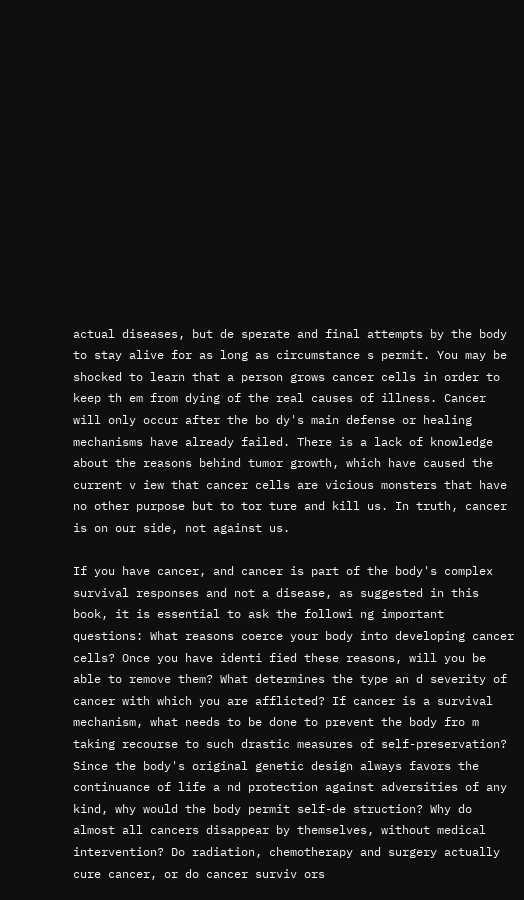actual diseases, but de sperate and final attempts by the body to stay alive for as long as circumstance s permit. You may be shocked to learn that a person grows cancer cells in order to keep th em from dying of the real causes of illness. Cancer will only occur after the bo dy's main defense or healing mechanisms have already failed. There is a lack of knowledge about the reasons behind tumor growth, which have caused the current v iew that cancer cells are vicious monsters that have no other purpose but to tor ture and kill us. In truth, cancer is on our side, not against us.

If you have cancer, and cancer is part of the body's complex survival responses and not a disease, as suggested in this book, it is essential to ask the followi ng important questions: What reasons coerce your body into developing cancer cells? Once you have identi fied these reasons, will you be able to remove them? What determines the type an d severity of cancer with which you are afflicted? If cancer is a survival mechanism, what needs to be done to prevent the body fro m taking recourse to such drastic measures of self-preservation? Since the body's original genetic design always favors the continuance of life a nd protection against adversities of any kind, why would the body permit self-de struction? Why do almost all cancers disappear by themselves, without medical intervention? Do radiation, chemotherapy and surgery actually cure cancer, or do cancer surviv ors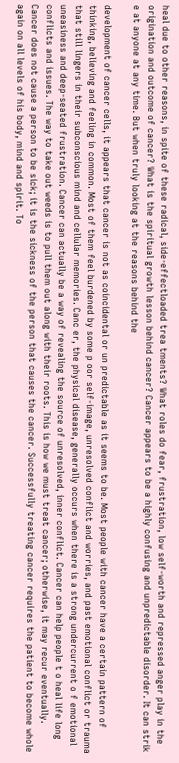heal due to other reasons, in spite of these radical, side-effectloaded trea tments? What roles do fear, frustration, low self-worth and repressed anger play in the origination and outcome of cancer? What is the spiritual growth lesson behind cancer? Cancer appears to be a highly confusing and unpredictable disorder. It can strik e at anyone at any time. But when truly looking at the reasons behind the

development of cancer cells, it appears that cancer is not as coincidental or un predictable as it seems to be. Most people with cancer have a certain pattern of thinking, believing and feeling in common. Most of them feel burdened by some p oor self-image, unresolved conflict and worries, and past emotional conflict or trauma that still lingers in their subconscious mind and cellular memories. Canc er, the physical disease, generally occurs when there is a strong undercurrent o f emotional uneasiness and deep-seated frustration. Cancer can actually be a way of revealing the source of unresolved, inner conflict. Cancer can help people t o heal life long conflicts and issues. The way to take out weeds is to pull them out along with their roots. This is how we must treat cancer; otherwise, it may recur eventually. Cancer does not cause a person to be sick; it is the sickness of the person that causes the cancer. Successfully treating cancer requires the patient to become whole again on all levels of his body, mind and spirit. To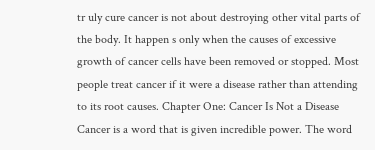tr uly cure cancer is not about destroying other vital parts of the body. It happen s only when the causes of excessive growth of cancer cells have been removed or stopped. Most people treat cancer if it were a disease rather than attending to its root causes. Chapter One: Cancer Is Not a Disease Cancer is a word that is given incredible power. The word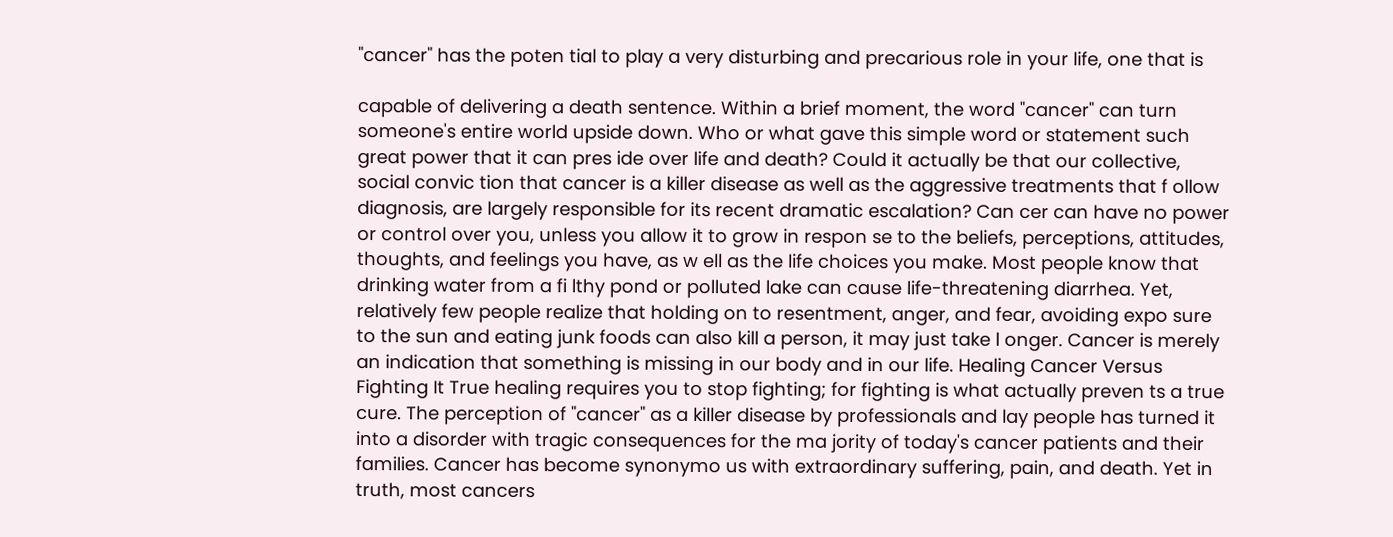"cancer" has the poten tial to play a very disturbing and precarious role in your life, one that is

capable of delivering a death sentence. Within a brief moment, the word "cancer" can turn someone's entire world upside down. Who or what gave this simple word or statement such great power that it can pres ide over life and death? Could it actually be that our collective, social convic tion that cancer is a killer disease as well as the aggressive treatments that f ollow diagnosis, are largely responsible for its recent dramatic escalation? Can cer can have no power or control over you, unless you allow it to grow in respon se to the beliefs, perceptions, attitudes, thoughts, and feelings you have, as w ell as the life choices you make. Most people know that drinking water from a fi lthy pond or polluted lake can cause life-threatening diarrhea. Yet, relatively few people realize that holding on to resentment, anger, and fear, avoiding expo sure to the sun and eating junk foods can also kill a person, it may just take l onger. Cancer is merely an indication that something is missing in our body and in our life. Healing Cancer Versus Fighting It True healing requires you to stop fighting; for fighting is what actually preven ts a true cure. The perception of "cancer" as a killer disease by professionals and lay people has turned it into a disorder with tragic consequences for the ma jority of today's cancer patients and their families. Cancer has become synonymo us with extraordinary suffering, pain, and death. Yet in truth, most cancers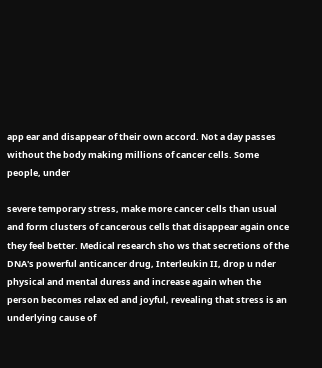app ear and disappear of their own accord. Not a day passes without the body making millions of cancer cells. Some people, under

severe temporary stress, make more cancer cells than usual and form clusters of cancerous cells that disappear again once they feel better. Medical research sho ws that secretions of the DNA's powerful anticancer drug, Interleukin II, drop u nder physical and mental duress and increase again when the person becomes relax ed and joyful, revealing that stress is an underlying cause of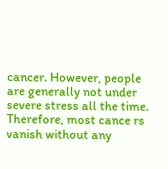cancer. However, people are generally not under severe stress all the time. Therefore, most cance rs vanish without any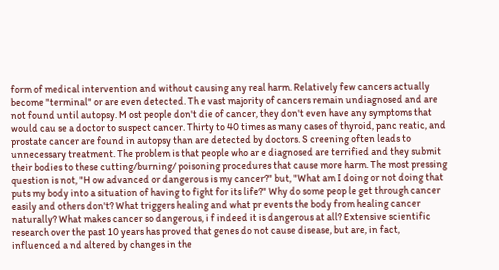form of medical intervention and without causing any real harm. Relatively few cancers actually become "terminal" or are even detected. Th e vast majority of cancers remain undiagnosed and are not found until autopsy. M ost people don't die of cancer, they don't even have any symptoms that would cau se a doctor to suspect cancer. Thirty to 40 times as many cases of thyroid, panc reatic, and prostate cancer are found in autopsy than are detected by doctors. S creening often leads to unnecessary treatment. The problem is that people who ar e diagnosed are terrified and they submit their bodies to these cutting/burning/ poisoning procedures that cause more harm. The most pressing question is not, "H ow advanced or dangerous is my cancer?" but, "What am I doing or not doing that puts my body into a situation of having to fight for its life?" Why do some peop le get through cancer easily and others don't? What triggers healing and what pr events the body from healing cancer naturally? What makes cancer so dangerous, i f indeed it is dangerous at all? Extensive scientific research over the past 10 years has proved that genes do not cause disease, but are, in fact, influenced a nd altered by changes in the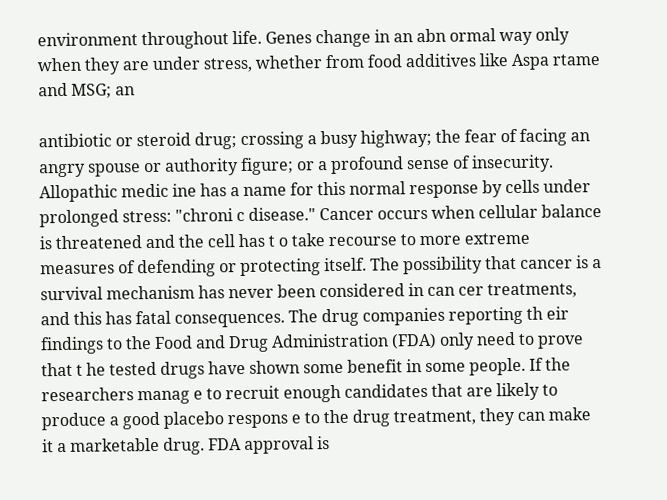environment throughout life. Genes change in an abn ormal way only when they are under stress, whether from food additives like Aspa rtame and MSG; an

antibiotic or steroid drug; crossing a busy highway; the fear of facing an angry spouse or authority figure; or a profound sense of insecurity. Allopathic medic ine has a name for this normal response by cells under prolonged stress: "chroni c disease." Cancer occurs when cellular balance is threatened and the cell has t o take recourse to more extreme measures of defending or protecting itself. The possibility that cancer is a survival mechanism has never been considered in can cer treatments, and this has fatal consequences. The drug companies reporting th eir findings to the Food and Drug Administration (FDA) only need to prove that t he tested drugs have shown some benefit in some people. If the researchers manag e to recruit enough candidates that are likely to produce a good placebo respons e to the drug treatment, they can make it a marketable drug. FDA approval is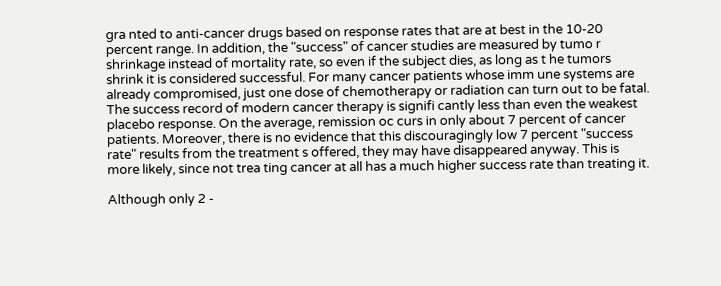gra nted to anti-cancer drugs based on response rates that are at best in the 10-20 percent range. In addition, the "success" of cancer studies are measured by tumo r shrinkage instead of mortality rate, so even if the subject dies, as long as t he tumors shrink it is considered successful. For many cancer patients whose imm une systems are already compromised, just one dose of chemotherapy or radiation can turn out to be fatal. The success record of modern cancer therapy is signifi cantly less than even the weakest placebo response. On the average, remission oc curs in only about 7 percent of cancer patients. Moreover, there is no evidence that this discouragingly low 7 percent "success rate" results from the treatment s offered, they may have disappeared anyway. This is more likely, since not trea ting cancer at all has a much higher success rate than treating it.

Although only 2 -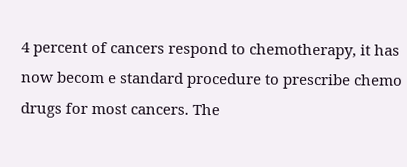4 percent of cancers respond to chemotherapy, it has now becom e standard procedure to prescribe chemo drugs for most cancers. The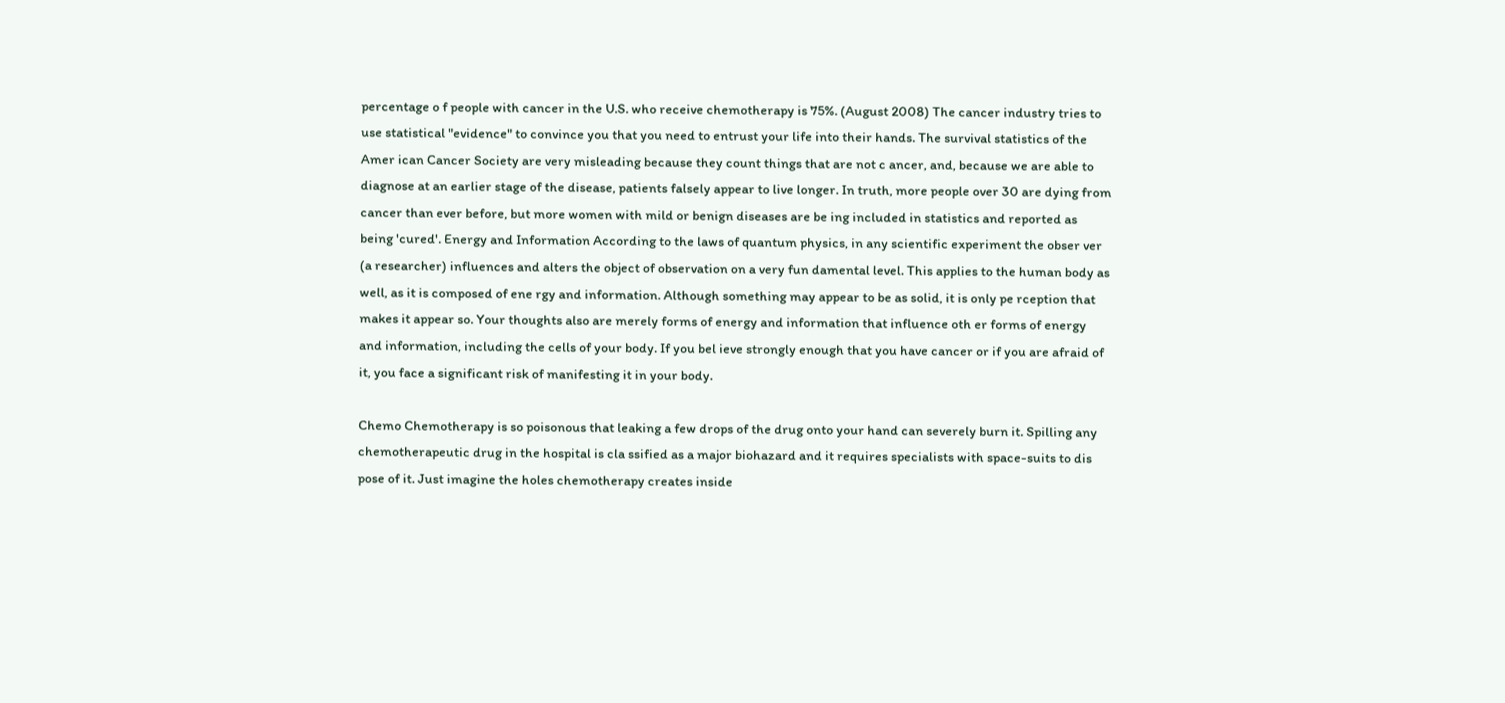percentage o f people with cancer in the U.S. who receive chemotherapy is 75%. (August 2008) The cancer industry tries to use statistical "evidence" to convince you that you need to entrust your life into their hands. The survival statistics of the Amer ican Cancer Society are very misleading because they count things that are not c ancer, and, because we are able to diagnose at an earlier stage of the disease, patients falsely appear to live longer. In truth, more people over 30 are dying from cancer than ever before, but more women with mild or benign diseases are be ing included in statistics and reported as being 'cured'. Energy and Information According to the laws of quantum physics, in any scientific experiment the obser ver (a researcher) influences and alters the object of observation on a very fun damental level. This applies to the human body as well, as it is composed of ene rgy and information. Although something may appear to be as solid, it is only pe rception that makes it appear so. Your thoughts also are merely forms of energy and information that influence oth er forms of energy and information, including the cells of your body. If you bel ieve strongly enough that you have cancer or if you are afraid of it, you face a significant risk of manifesting it in your body.

Chemo Chemotherapy is so poisonous that leaking a few drops of the drug onto your hand can severely burn it. Spilling any chemotherapeutic drug in the hospital is cla ssified as a major biohazard and it requires specialists with space-suits to dis pose of it. Just imagine the holes chemotherapy creates inside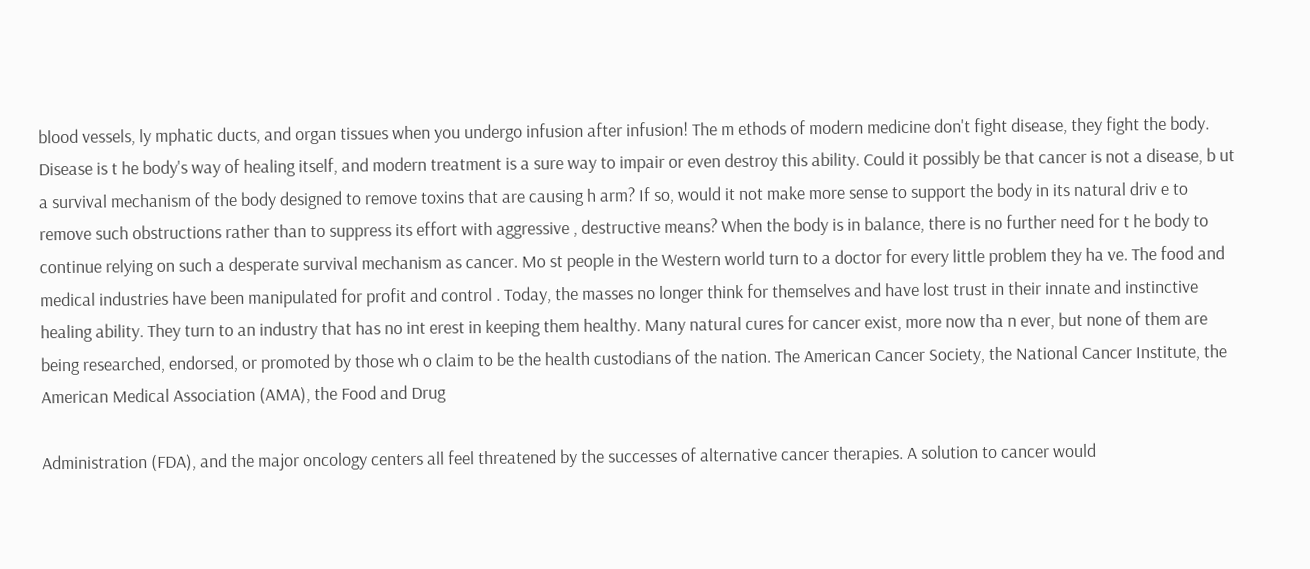blood vessels, ly mphatic ducts, and organ tissues when you undergo infusion after infusion! The m ethods of modern medicine don't fight disease, they fight the body. Disease is t he body's way of healing itself, and modern treatment is a sure way to impair or even destroy this ability. Could it possibly be that cancer is not a disease, b ut a survival mechanism of the body designed to remove toxins that are causing h arm? If so, would it not make more sense to support the body in its natural driv e to remove such obstructions rather than to suppress its effort with aggressive , destructive means? When the body is in balance, there is no further need for t he body to continue relying on such a desperate survival mechanism as cancer. Mo st people in the Western world turn to a doctor for every little problem they ha ve. The food and medical industries have been manipulated for profit and control . Today, the masses no longer think for themselves and have lost trust in their innate and instinctive healing ability. They turn to an industry that has no int erest in keeping them healthy. Many natural cures for cancer exist, more now tha n ever, but none of them are being researched, endorsed, or promoted by those wh o claim to be the health custodians of the nation. The American Cancer Society, the National Cancer Institute, the American Medical Association (AMA), the Food and Drug

Administration (FDA), and the major oncology centers all feel threatened by the successes of alternative cancer therapies. A solution to cancer would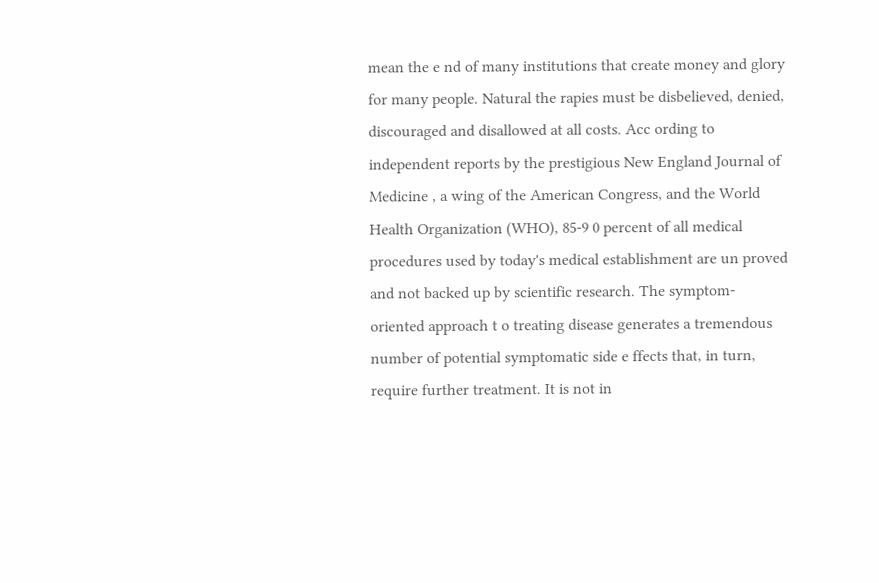mean the e nd of many institutions that create money and glory for many people. Natural the rapies must be disbelieved, denied, discouraged and disallowed at all costs. Acc ording to independent reports by the prestigious New England Journal of Medicine , a wing of the American Congress, and the World Health Organization (WHO), 85-9 0 percent of all medical procedures used by today's medical establishment are un proved and not backed up by scientific research. The symptom-oriented approach t o treating disease generates a tremendous number of potential symptomatic side e ffects that, in turn, require further treatment. It is not in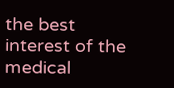the best interest of the medical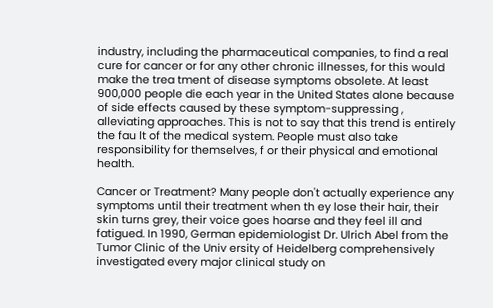industry, including the pharmaceutical companies, to find a real cure for cancer or for any other chronic illnesses, for this would make the trea tment of disease symptoms obsolete. At least 900,000 people die each year in the United States alone because of side effects caused by these symptom-suppressing , alleviating approaches. This is not to say that this trend is entirely the fau lt of the medical system. People must also take responsibility for themselves, f or their physical and emotional health.

Cancer or Treatment? Many people don't actually experience any symptoms until their treatment when th ey lose their hair, their skin turns grey, their voice goes hoarse and they feel ill and fatigued. In 1990, German epidemiologist Dr. Ulrich Abel from the Tumor Clinic of the Univ ersity of Heidelberg comprehensively investigated every major clinical study on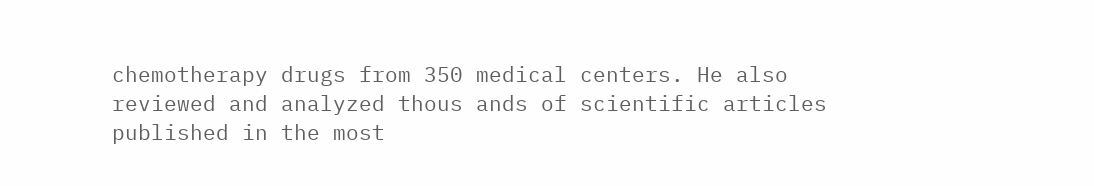chemotherapy drugs from 350 medical centers. He also reviewed and analyzed thous ands of scientific articles published in the most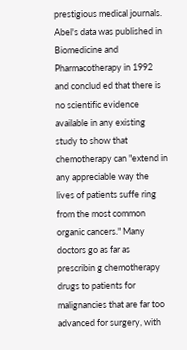prestigious medical journals. Abel's data was published in Biomedicine and Pharmacotherapy in 1992 and conclud ed that there is no scientific evidence available in any existing study to show that chemotherapy can "extend in any appreciable way the lives of patients suffe ring from the most common organic cancers." Many doctors go as far as prescribin g chemotherapy drugs to patients for malignancies that are far too advanced for surgery, with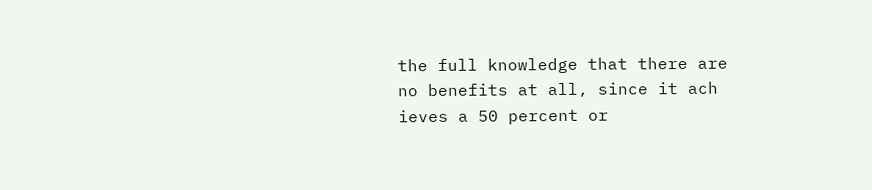the full knowledge that there are no benefits at all, since it ach ieves a 50 percent or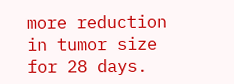more reduction in tumor size for 28 days.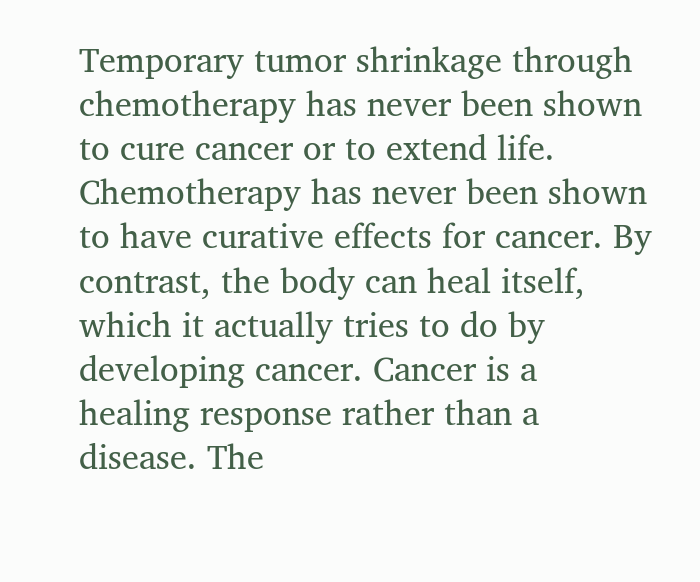Temporary tumor shrinkage through chemotherapy has never been shown to cure cancer or to extend life. Chemotherapy has never been shown to have curative effects for cancer. By contrast, the body can heal itself, which it actually tries to do by developing cancer. Cancer is a healing response rather than a disease. The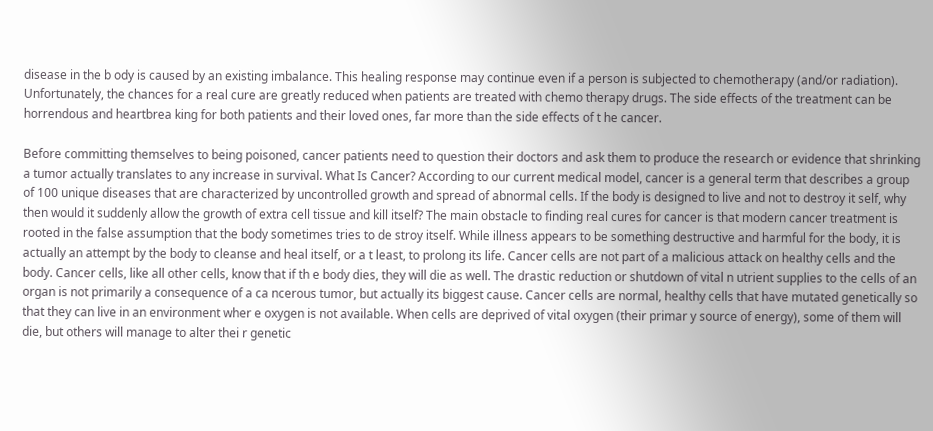disease in the b ody is caused by an existing imbalance. This healing response may continue even if a person is subjected to chemotherapy (and/or radiation). Unfortunately, the chances for a real cure are greatly reduced when patients are treated with chemo therapy drugs. The side effects of the treatment can be horrendous and heartbrea king for both patients and their loved ones, far more than the side effects of t he cancer.

Before committing themselves to being poisoned, cancer patients need to question their doctors and ask them to produce the research or evidence that shrinking a tumor actually translates to any increase in survival. What Is Cancer? According to our current medical model, cancer is a general term that describes a group of 100 unique diseases that are characterized by uncontrolled growth and spread of abnormal cells. If the body is designed to live and not to destroy it self, why then would it suddenly allow the growth of extra cell tissue and kill itself? The main obstacle to finding real cures for cancer is that modern cancer treatment is rooted in the false assumption that the body sometimes tries to de stroy itself. While illness appears to be something destructive and harmful for the body, it is actually an attempt by the body to cleanse and heal itself, or a t least, to prolong its life. Cancer cells are not part of a malicious attack on healthy cells and the body. Cancer cells, like all other cells, know that if th e body dies, they will die as well. The drastic reduction or shutdown of vital n utrient supplies to the cells of an organ is not primarily a consequence of a ca ncerous tumor, but actually its biggest cause. Cancer cells are normal, healthy cells that have mutated genetically so that they can live in an environment wher e oxygen is not available. When cells are deprived of vital oxygen (their primar y source of energy), some of them will die, but others will manage to alter thei r genetic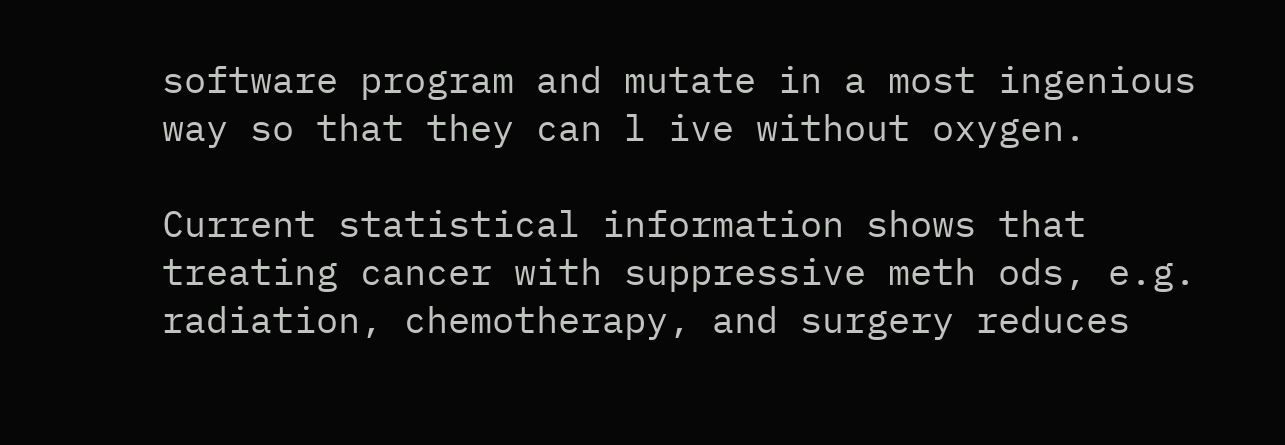software program and mutate in a most ingenious way so that they can l ive without oxygen.

Current statistical information shows that treating cancer with suppressive meth ods, e.g. radiation, chemotherapy, and surgery reduces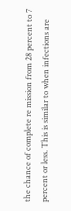the chance of complete re mission from 28 percent to 7 percent or less. This is similar to when infections are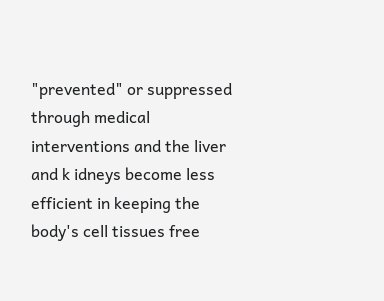"prevented" or suppressed through medical interventions and the liver and k idneys become less efficient in keeping the body's cell tissues free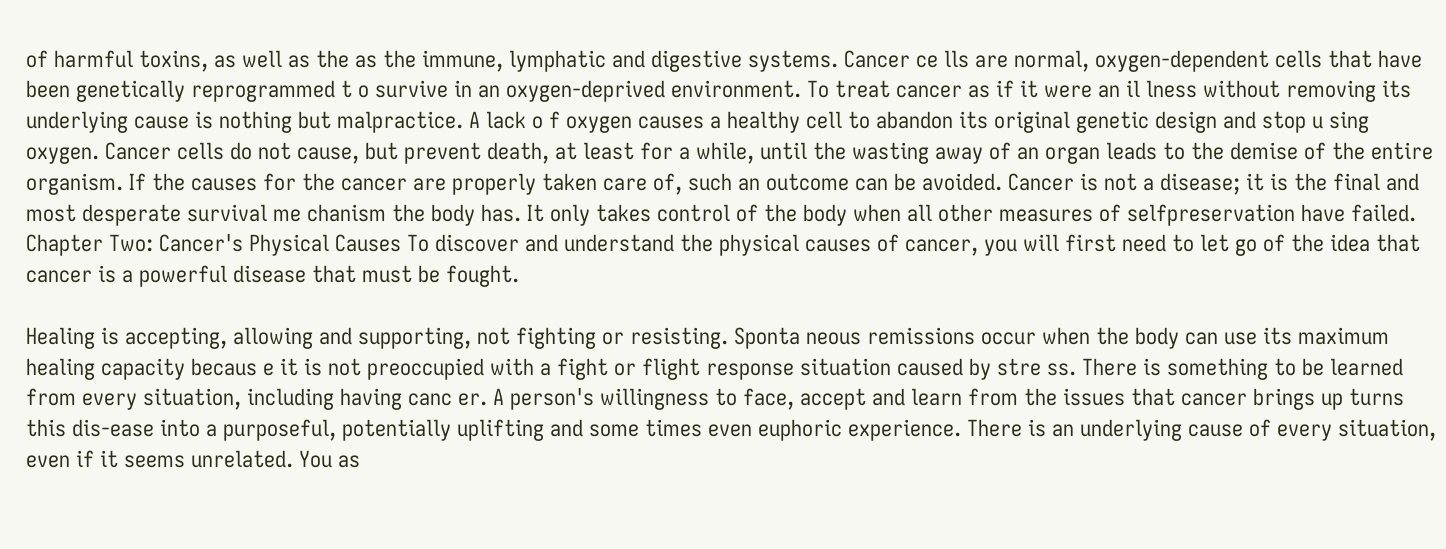of harmful toxins, as well as the as the immune, lymphatic and digestive systems. Cancer ce lls are normal, oxygen-dependent cells that have been genetically reprogrammed t o survive in an oxygen-deprived environment. To treat cancer as if it were an il lness without removing its underlying cause is nothing but malpractice. A lack o f oxygen causes a healthy cell to abandon its original genetic design and stop u sing oxygen. Cancer cells do not cause, but prevent death, at least for a while, until the wasting away of an organ leads to the demise of the entire organism. If the causes for the cancer are properly taken care of, such an outcome can be avoided. Cancer is not a disease; it is the final and most desperate survival me chanism the body has. It only takes control of the body when all other measures of selfpreservation have failed. Chapter Two: Cancer's Physical Causes To discover and understand the physical causes of cancer, you will first need to let go of the idea that cancer is a powerful disease that must be fought.

Healing is accepting, allowing and supporting, not fighting or resisting. Sponta neous remissions occur when the body can use its maximum healing capacity becaus e it is not preoccupied with a fight or flight response situation caused by stre ss. There is something to be learned from every situation, including having canc er. A person's willingness to face, accept and learn from the issues that cancer brings up turns this dis-ease into a purposeful, potentially uplifting and some times even euphoric experience. There is an underlying cause of every situation, even if it seems unrelated. You as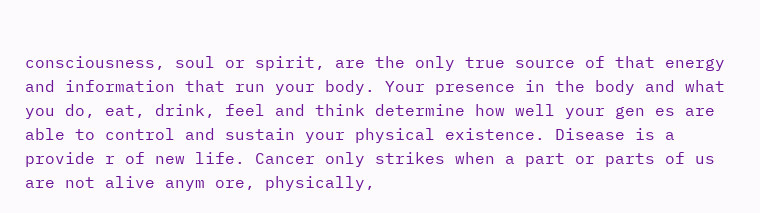consciousness, soul or spirit, are the only true source of that energy and information that run your body. Your presence in the body and what you do, eat, drink, feel and think determine how well your gen es are able to control and sustain your physical existence. Disease is a provide r of new life. Cancer only strikes when a part or parts of us are not alive anym ore, physically,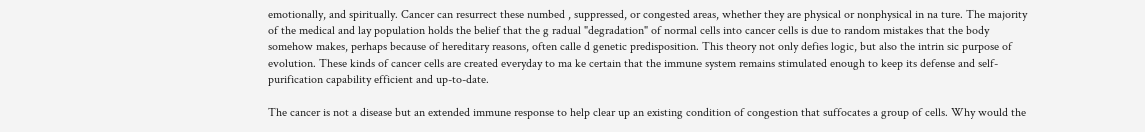emotionally, and spiritually. Cancer can resurrect these numbed , suppressed, or congested areas, whether they are physical or nonphysical in na ture. The majority of the medical and lay population holds the belief that the g radual "degradation" of normal cells into cancer cells is due to random mistakes that the body somehow makes, perhaps because of hereditary reasons, often calle d genetic predisposition. This theory not only defies logic, but also the intrin sic purpose of evolution. These kinds of cancer cells are created everyday to ma ke certain that the immune system remains stimulated enough to keep its defense and self-purification capability efficient and up-to-date.

The cancer is not a disease but an extended immune response to help clear up an existing condition of congestion that suffocates a group of cells. Why would the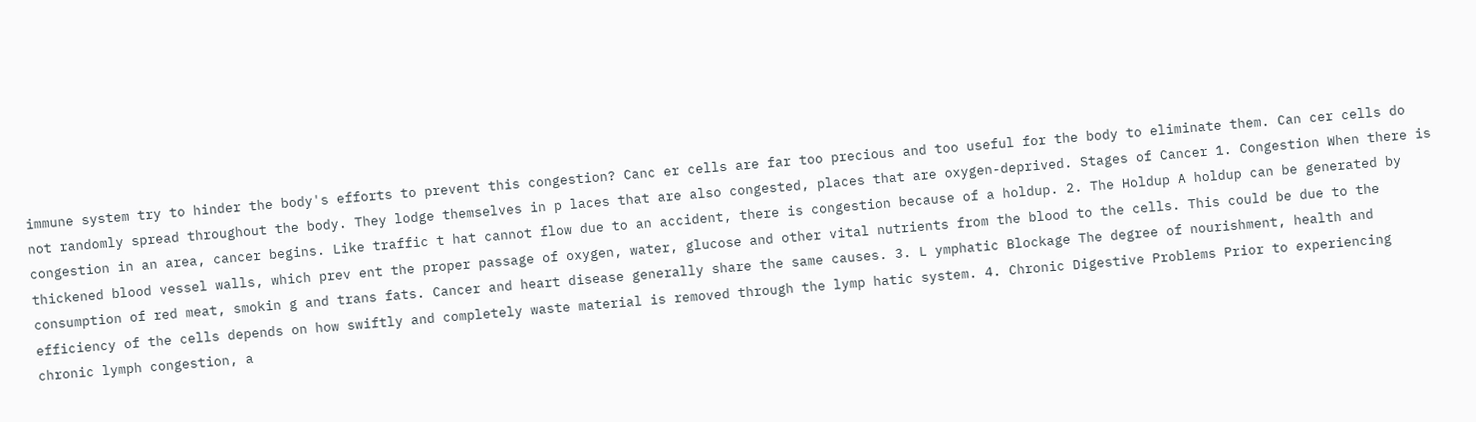immune system try to hinder the body's efforts to prevent this congestion? Canc er cells are far too precious and too useful for the body to eliminate them. Can cer cells do not randomly spread throughout the body. They lodge themselves in p laces that are also congested, places that are oxygen-deprived. Stages of Cancer 1. Congestion When there is congestion in an area, cancer begins. Like traffic t hat cannot flow due to an accident, there is congestion because of a holdup. 2. The Holdup A holdup can be generated by thickened blood vessel walls, which prev ent the proper passage of oxygen, water, glucose and other vital nutrients from the blood to the cells. This could be due to the consumption of red meat, smokin g and trans fats. Cancer and heart disease generally share the same causes. 3. L ymphatic Blockage The degree of nourishment, health and efficiency of the cells depends on how swiftly and completely waste material is removed through the lymp hatic system. 4. Chronic Digestive Problems Prior to experiencing chronic lymph congestion, a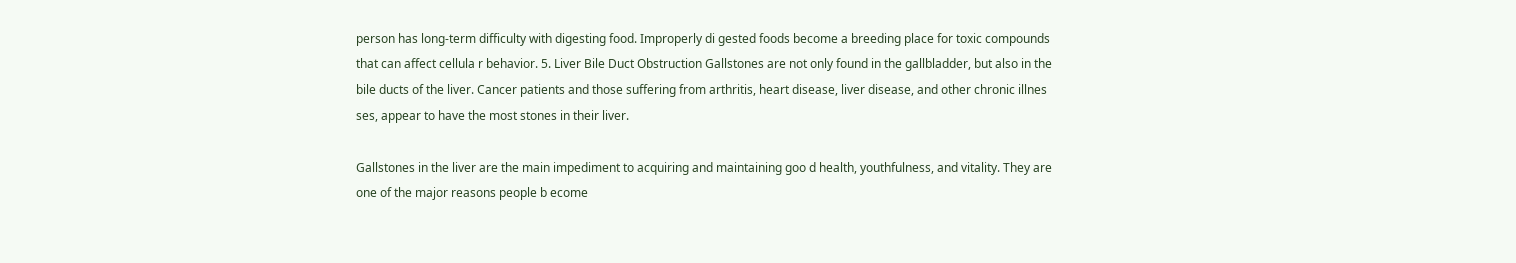person has long-term difficulty with digesting food. Improperly di gested foods become a breeding place for toxic compounds that can affect cellula r behavior. 5. Liver Bile Duct Obstruction Gallstones are not only found in the gallbladder, but also in the bile ducts of the liver. Cancer patients and those suffering from arthritis, heart disease, liver disease, and other chronic illnes ses, appear to have the most stones in their liver.

Gallstones in the liver are the main impediment to acquiring and maintaining goo d health, youthfulness, and vitality. They are one of the major reasons people b ecome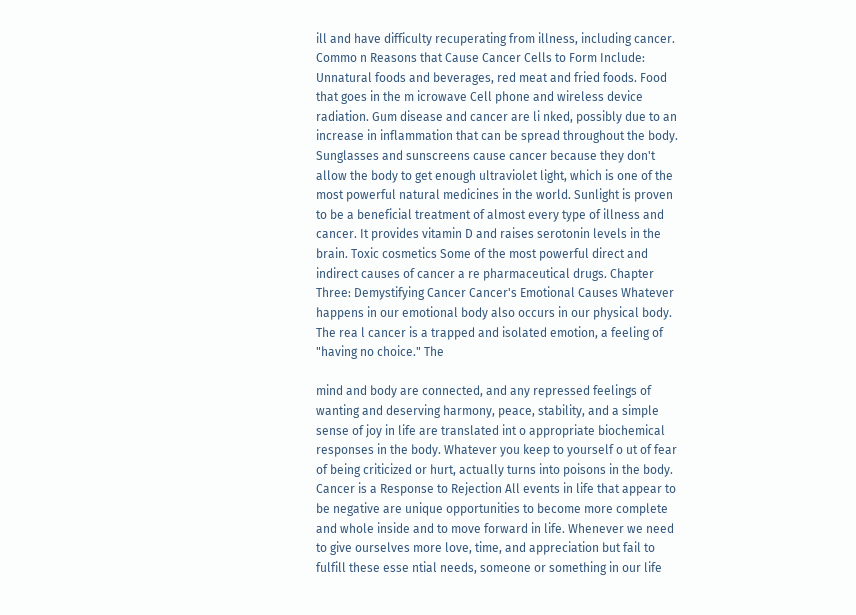ill and have difficulty recuperating from illness, including cancer. Commo n Reasons that Cause Cancer Cells to Form Include: Unnatural foods and beverages, red meat and fried foods. Food that goes in the m icrowave Cell phone and wireless device radiation. Gum disease and cancer are li nked, possibly due to an increase in inflammation that can be spread throughout the body. Sunglasses and sunscreens cause cancer because they don't allow the body to get enough ultraviolet light, which is one of the most powerful natural medicines in the world. Sunlight is proven to be a beneficial treatment of almost every type of illness and cancer. It provides vitamin D and raises serotonin levels in the brain. Toxic cosmetics Some of the most powerful direct and indirect causes of cancer a re pharmaceutical drugs. Chapter Three: Demystifying Cancer Cancer's Emotional Causes Whatever happens in our emotional body also occurs in our physical body. The rea l cancer is a trapped and isolated emotion, a feeling of "having no choice." The

mind and body are connected, and any repressed feelings of wanting and deserving harmony, peace, stability, and a simple sense of joy in life are translated int o appropriate biochemical responses in the body. Whatever you keep to yourself o ut of fear of being criticized or hurt, actually turns into poisons in the body. Cancer is a Response to Rejection All events in life that appear to be negative are unique opportunities to become more complete and whole inside and to move forward in life. Whenever we need to give ourselves more love, time, and appreciation but fail to fulfill these esse ntial needs, someone or something in our life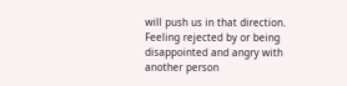will push us in that direction. Feeling rejected by or being disappointed and angry with another person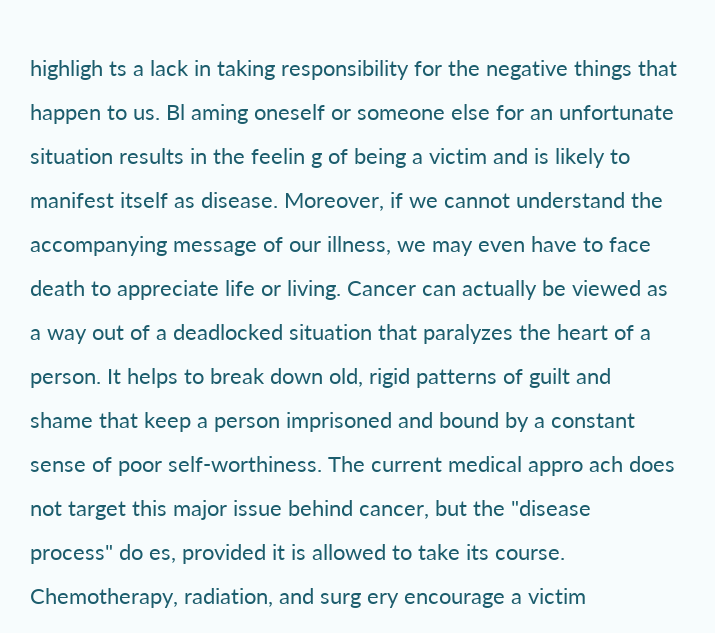highligh ts a lack in taking responsibility for the negative things that happen to us. Bl aming oneself or someone else for an unfortunate situation results in the feelin g of being a victim and is likely to manifest itself as disease. Moreover, if we cannot understand the accompanying message of our illness, we may even have to face death to appreciate life or living. Cancer can actually be viewed as a way out of a deadlocked situation that paralyzes the heart of a person. It helps to break down old, rigid patterns of guilt and shame that keep a person imprisoned and bound by a constant sense of poor self-worthiness. The current medical appro ach does not target this major issue behind cancer, but the "disease process" do es, provided it is allowed to take its course. Chemotherapy, radiation, and surg ery encourage a victim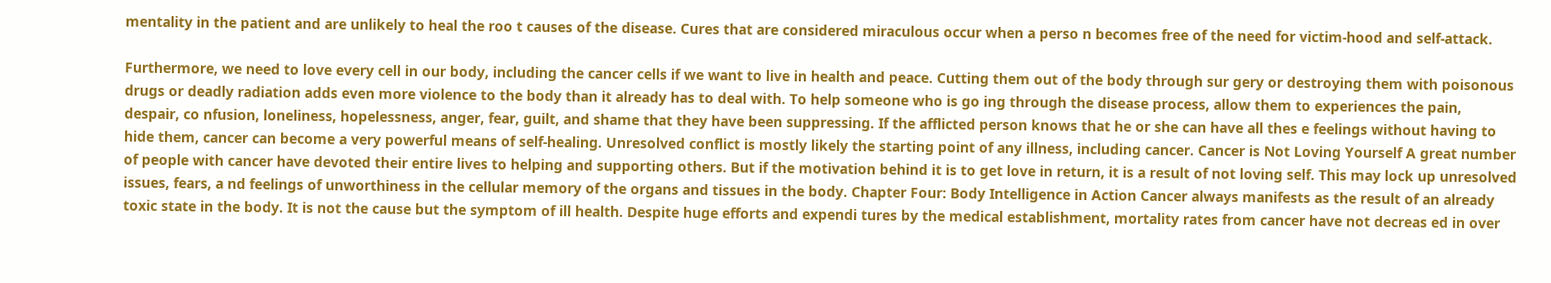mentality in the patient and are unlikely to heal the roo t causes of the disease. Cures that are considered miraculous occur when a perso n becomes free of the need for victim-hood and self-attack.

Furthermore, we need to love every cell in our body, including the cancer cells if we want to live in health and peace. Cutting them out of the body through sur gery or destroying them with poisonous drugs or deadly radiation adds even more violence to the body than it already has to deal with. To help someone who is go ing through the disease process, allow them to experiences the pain, despair, co nfusion, loneliness, hopelessness, anger, fear, guilt, and shame that they have been suppressing. If the afflicted person knows that he or she can have all thes e feelings without having to hide them, cancer can become a very powerful means of self-healing. Unresolved conflict is mostly likely the starting point of any illness, including cancer. Cancer is Not Loving Yourself A great number of people with cancer have devoted their entire lives to helping and supporting others. But if the motivation behind it is to get love in return, it is a result of not loving self. This may lock up unresolved issues, fears, a nd feelings of unworthiness in the cellular memory of the organs and tissues in the body. Chapter Four: Body Intelligence in Action Cancer always manifests as the result of an already toxic state in the body. It is not the cause but the symptom of ill health. Despite huge efforts and expendi tures by the medical establishment, mortality rates from cancer have not decreas ed in over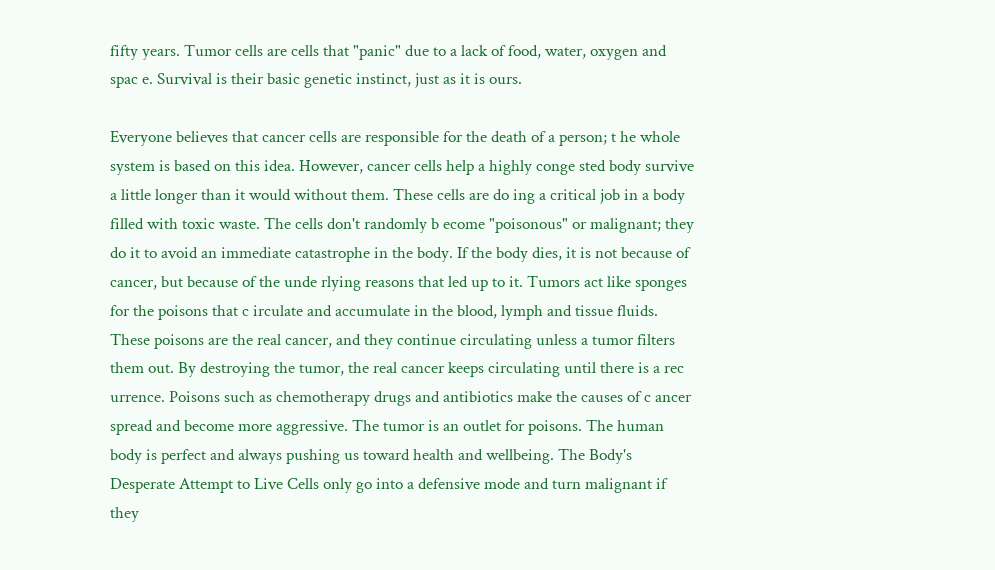fifty years. Tumor cells are cells that "panic" due to a lack of food, water, oxygen and spac e. Survival is their basic genetic instinct, just as it is ours.

Everyone believes that cancer cells are responsible for the death of a person; t he whole system is based on this idea. However, cancer cells help a highly conge sted body survive a little longer than it would without them. These cells are do ing a critical job in a body filled with toxic waste. The cells don't randomly b ecome "poisonous" or malignant; they do it to avoid an immediate catastrophe in the body. If the body dies, it is not because of cancer, but because of the unde rlying reasons that led up to it. Tumors act like sponges for the poisons that c irculate and accumulate in the blood, lymph and tissue fluids. These poisons are the real cancer, and they continue circulating unless a tumor filters them out. By destroying the tumor, the real cancer keeps circulating until there is a rec urrence. Poisons such as chemotherapy drugs and antibiotics make the causes of c ancer spread and become more aggressive. The tumor is an outlet for poisons. The human body is perfect and always pushing us toward health and wellbeing. The Body's Desperate Attempt to Live Cells only go into a defensive mode and turn malignant if they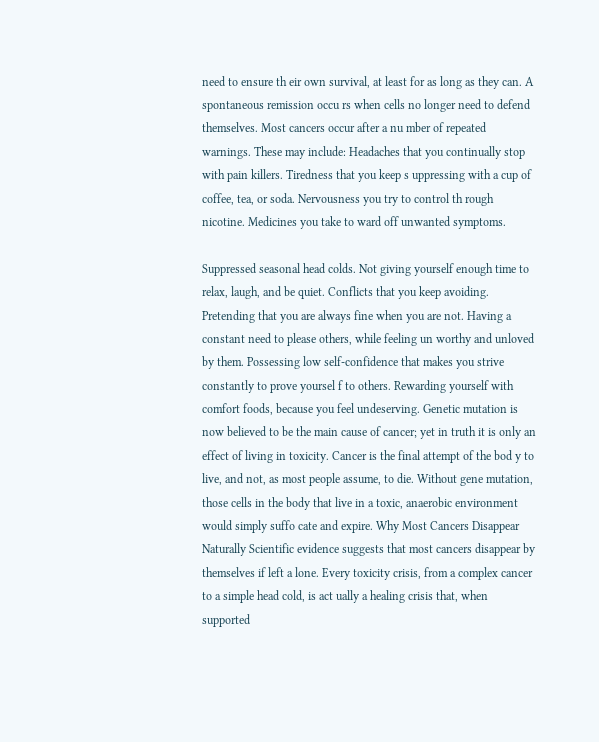need to ensure th eir own survival, at least for as long as they can. A spontaneous remission occu rs when cells no longer need to defend themselves. Most cancers occur after a nu mber of repeated warnings. These may include: Headaches that you continually stop with pain killers. Tiredness that you keep s uppressing with a cup of coffee, tea, or soda. Nervousness you try to control th rough nicotine. Medicines you take to ward off unwanted symptoms.

Suppressed seasonal head colds. Not giving yourself enough time to relax, laugh, and be quiet. Conflicts that you keep avoiding. Pretending that you are always fine when you are not. Having a constant need to please others, while feeling un worthy and unloved by them. Possessing low self-confidence that makes you strive constantly to prove yoursel f to others. Rewarding yourself with comfort foods, because you feel undeserving. Genetic mutation is now believed to be the main cause of cancer; yet in truth it is only an effect of living in toxicity. Cancer is the final attempt of the bod y to live, and not, as most people assume, to die. Without gene mutation, those cells in the body that live in a toxic, anaerobic environment would simply suffo cate and expire. Why Most Cancers Disappear Naturally Scientific evidence suggests that most cancers disappear by themselves if left a lone. Every toxicity crisis, from a complex cancer to a simple head cold, is act ually a healing crisis that, when supported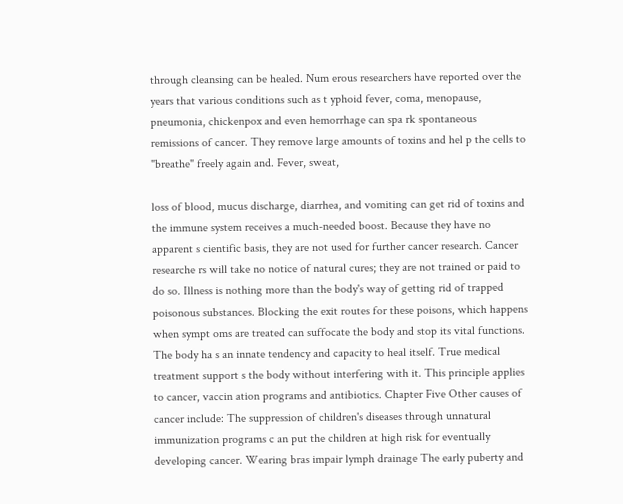through cleansing can be healed. Num erous researchers have reported over the years that various conditions such as t yphoid fever, coma, menopause, pneumonia, chickenpox and even hemorrhage can spa rk spontaneous remissions of cancer. They remove large amounts of toxins and hel p the cells to "breathe" freely again and. Fever, sweat,

loss of blood, mucus discharge, diarrhea, and vomiting can get rid of toxins and the immune system receives a much-needed boost. Because they have no apparent s cientific basis, they are not used for further cancer research. Cancer researche rs will take no notice of natural cures; they are not trained or paid to do so. Illness is nothing more than the body's way of getting rid of trapped poisonous substances. Blocking the exit routes for these poisons, which happens when sympt oms are treated can suffocate the body and stop its vital functions. The body ha s an innate tendency and capacity to heal itself. True medical treatment support s the body without interfering with it. This principle applies to cancer, vaccin ation programs and antibiotics. Chapter Five Other causes of cancer include: The suppression of children's diseases through unnatural immunization programs c an put the children at high risk for eventually developing cancer. Wearing bras impair lymph drainage The early puberty and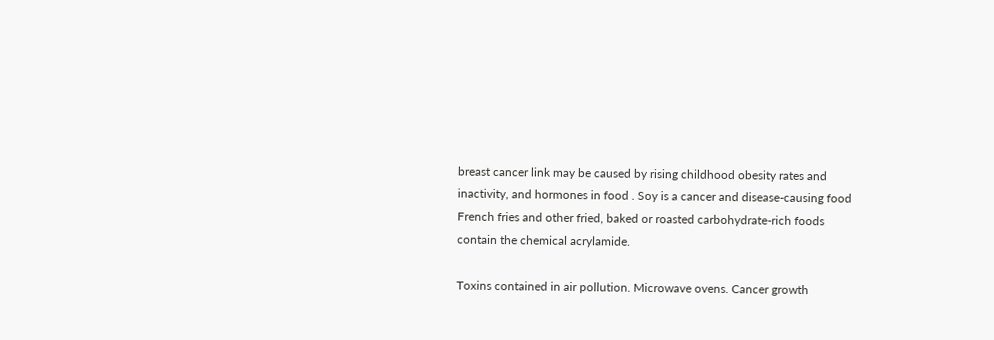breast cancer link may be caused by rising childhood obesity rates and inactivity, and hormones in food . Soy is a cancer and disease-causing food French fries and other fried, baked or roasted carbohydrate-rich foods contain the chemical acrylamide.

Toxins contained in air pollution. Microwave ovens. Cancer growth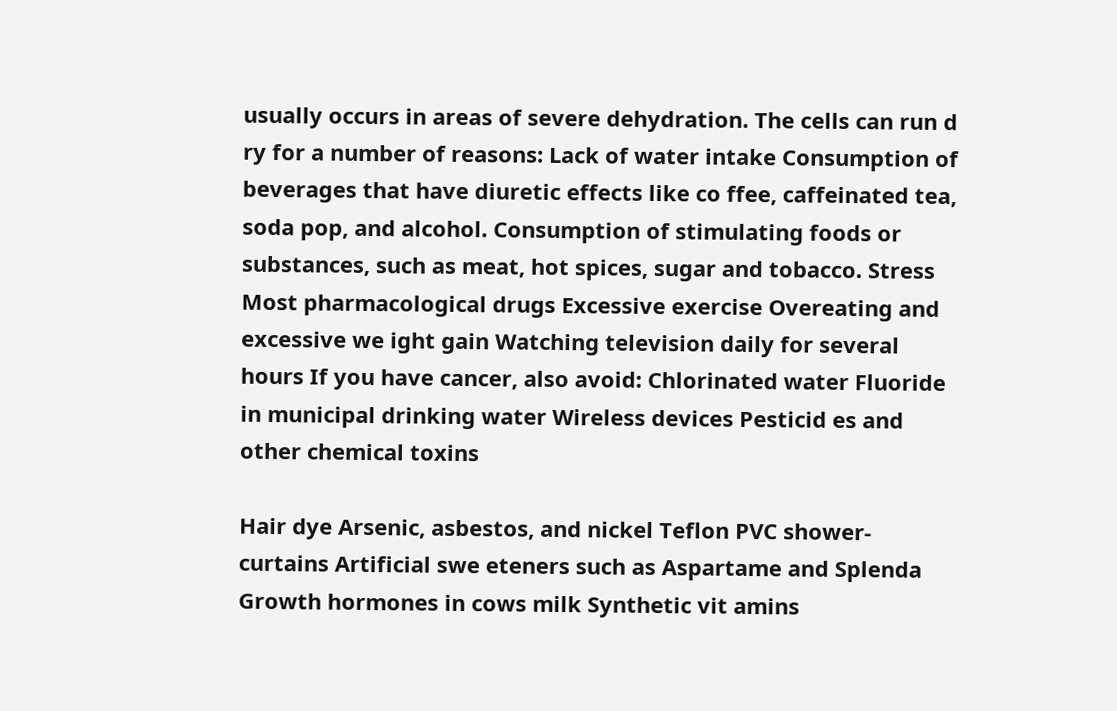usually occurs in areas of severe dehydration. The cells can run d ry for a number of reasons: Lack of water intake Consumption of beverages that have diuretic effects like co ffee, caffeinated tea, soda pop, and alcohol. Consumption of stimulating foods or substances, such as meat, hot spices, sugar and tobacco. Stress Most pharmacological drugs Excessive exercise Overeating and excessive we ight gain Watching television daily for several hours If you have cancer, also avoid: Chlorinated water Fluoride in municipal drinking water Wireless devices Pesticid es and other chemical toxins

Hair dye Arsenic, asbestos, and nickel Teflon PVC shower-curtains Artificial swe eteners such as Aspartame and Splenda Growth hormones in cows milk Synthetic vit amins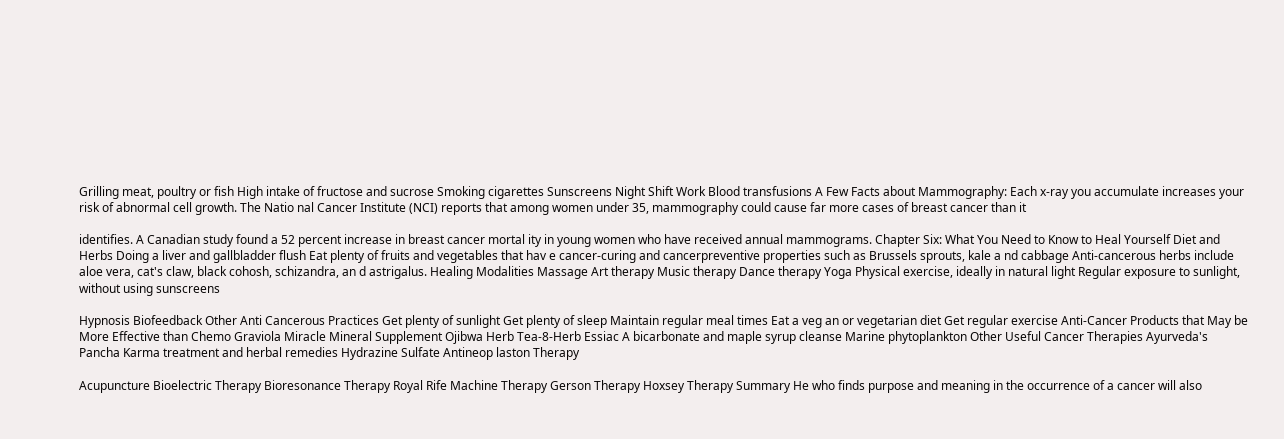Grilling meat, poultry or fish High intake of fructose and sucrose Smoking cigarettes Sunscreens Night Shift Work Blood transfusions A Few Facts about Mammography: Each x-ray you accumulate increases your risk of abnormal cell growth. The Natio nal Cancer Institute (NCI) reports that among women under 35, mammography could cause far more cases of breast cancer than it

identifies. A Canadian study found a 52 percent increase in breast cancer mortal ity in young women who have received annual mammograms. Chapter Six: What You Need to Know to Heal Yourself Diet and Herbs Doing a liver and gallbladder flush Eat plenty of fruits and vegetables that hav e cancer-curing and cancerpreventive properties such as Brussels sprouts, kale a nd cabbage Anti-cancerous herbs include aloe vera, cat's claw, black cohosh, schizandra, an d astrigalus. Healing Modalities Massage Art therapy Music therapy Dance therapy Yoga Physical exercise, ideally in natural light Regular exposure to sunlight, without using sunscreens

Hypnosis Biofeedback Other Anti Cancerous Practices Get plenty of sunlight Get plenty of sleep Maintain regular meal times Eat a veg an or vegetarian diet Get regular exercise Anti-Cancer Products that May be More Effective than Chemo Graviola Miracle Mineral Supplement Ojibwa Herb Tea-8-Herb Essiac A bicarbonate and maple syrup cleanse Marine phytoplankton Other Useful Cancer Therapies Ayurveda's Pancha Karma treatment and herbal remedies Hydrazine Sulfate Antineop laston Therapy

Acupuncture Bioelectric Therapy Bioresonance Therapy Royal Rife Machine Therapy Gerson Therapy Hoxsey Therapy Summary He who finds purpose and meaning in the occurrence of a cancer will also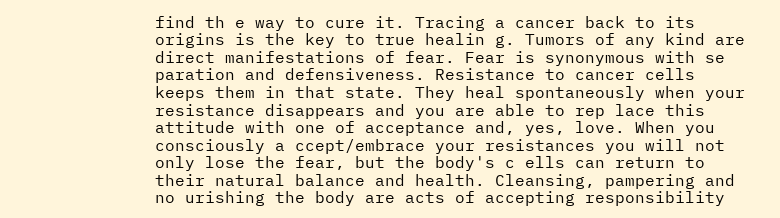find th e way to cure it. Tracing a cancer back to its origins is the key to true healin g. Tumors of any kind are direct manifestations of fear. Fear is synonymous with se paration and defensiveness. Resistance to cancer cells keeps them in that state. They heal spontaneously when your resistance disappears and you are able to rep lace this attitude with one of acceptance and, yes, love. When you consciously a ccept/embrace your resistances you will not only lose the fear, but the body's c ells can return to their natural balance and health. Cleansing, pampering and no urishing the body are acts of accepting responsibility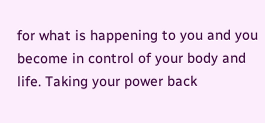for what is happening to you and you become in control of your body and life. Taking your power back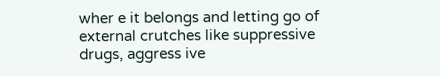wher e it belongs and letting go of external crutches like suppressive drugs, aggress ive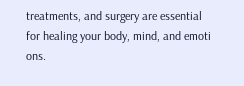treatments, and surgery are essential for healing your body, mind, and emoti ons.